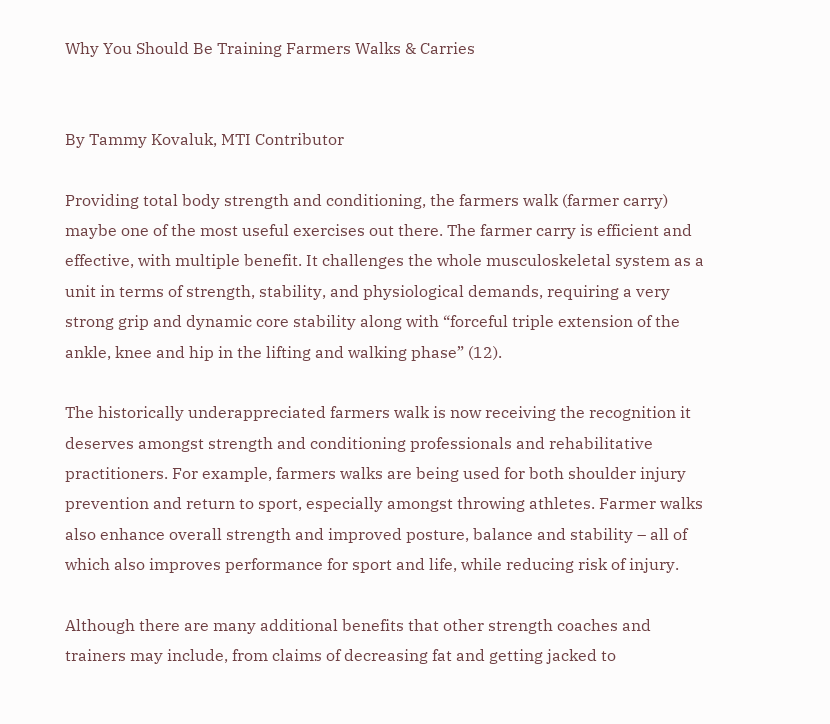Why You Should Be Training Farmers Walks & Carries


By Tammy Kovaluk, MTI Contributor

Providing total body strength and conditioning, the farmers walk (farmer carry) maybe one of the most useful exercises out there. The farmer carry is efficient and effective, with multiple benefit. It challenges the whole musculoskeletal system as a unit in terms of strength, stability, and physiological demands, requiring a very strong grip and dynamic core stability along with “forceful triple extension of the ankle, knee and hip in the lifting and walking phase” (12).

The historically underappreciated farmers walk is now receiving the recognition it deserves amongst strength and conditioning professionals and rehabilitative practitioners. For example, farmers walks are being used for both shoulder injury prevention and return to sport, especially amongst throwing athletes. Farmer walks also enhance overall strength and improved posture, balance and stability – all of which also improves performance for sport and life, while reducing risk of injury.

Although there are many additional benefits that other strength coaches and trainers may include, from claims of decreasing fat and getting jacked to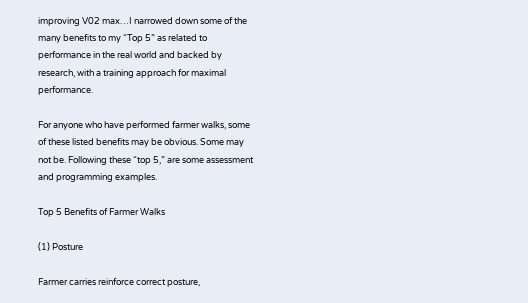improving V02 max…I narrowed down some of the many benefits to my “Top 5” as related to performance in the real world and backed by research, with a training approach for maximal performance.

For anyone who have performed farmer walks, some of these listed benefits may be obvious. Some may not be. Following these “top 5,” are some assessment and programming examples.

Top 5 Benefits of Farmer Walks

(1) Posture

Farmer carries reinforce correct posture,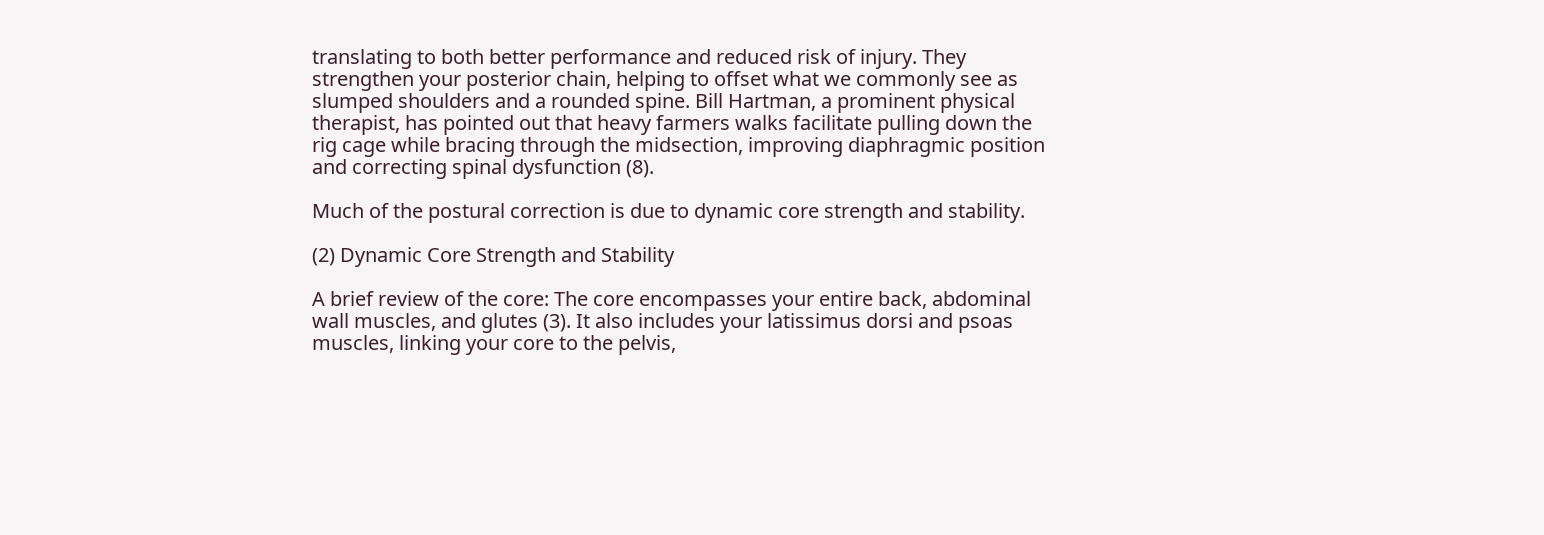translating to both better performance and reduced risk of injury. They strengthen your posterior chain, helping to offset what we commonly see as slumped shoulders and a rounded spine. Bill Hartman, a prominent physical therapist, has pointed out that heavy farmers walks facilitate pulling down the rig cage while bracing through the midsection, improving diaphragmic position and correcting spinal dysfunction (8).

Much of the postural correction is due to dynamic core strength and stability.

(2) Dynamic Core Strength and Stability

A brief review of the core: The core encompasses your entire back, abdominal wall muscles, and glutes (3). It also includes your latissimus dorsi and psoas muscles, linking your core to the pelvis,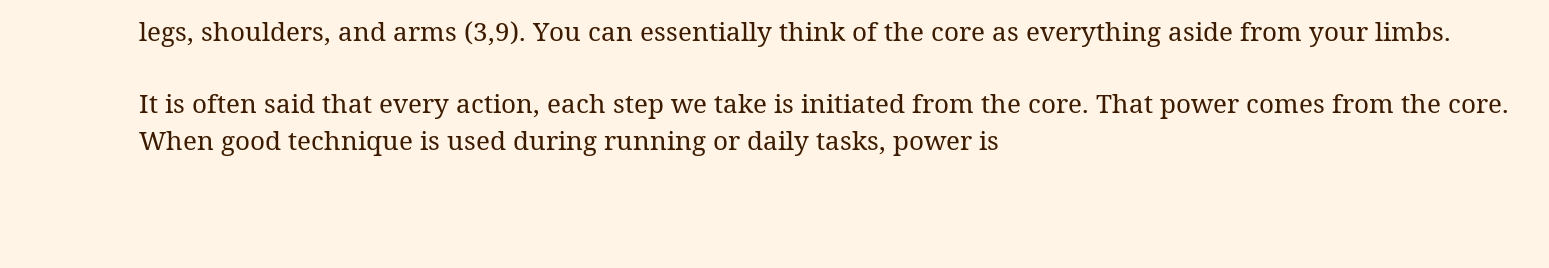legs, shoulders, and arms (3,9). You can essentially think of the core as everything aside from your limbs.

It is often said that every action, each step we take is initiated from the core. That power comes from the core. When good technique is used during running or daily tasks, power is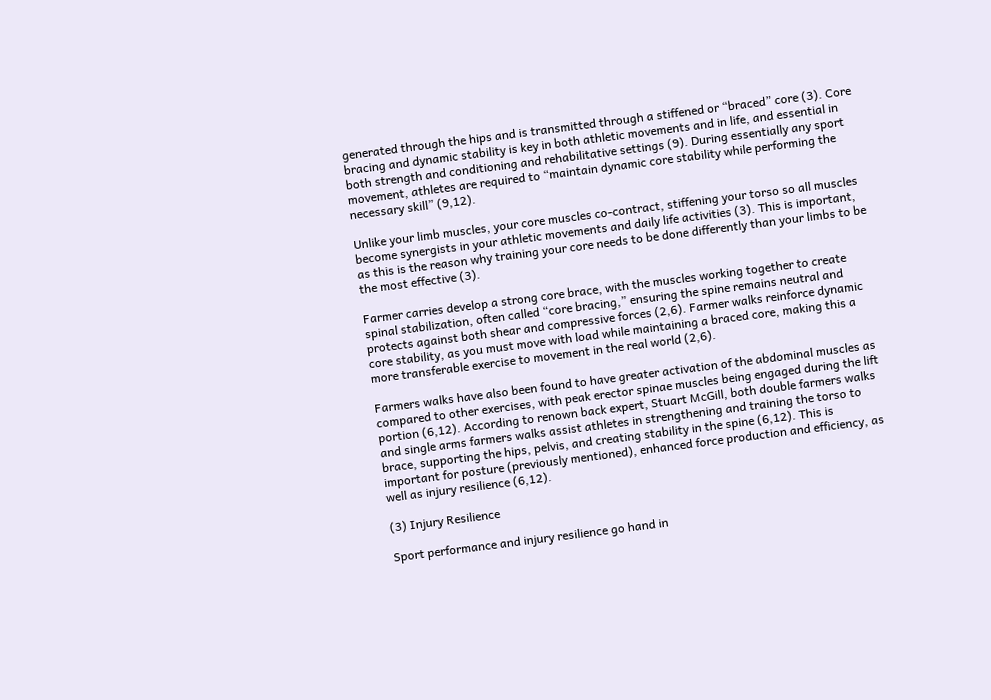generated through the hips and is transmitted through a stiffened or “braced” core (3). Core bracing and dynamic stability is key in both athletic movements and in life, and essential in both strength and conditioning and rehabilitative settings (9). During essentially any sport movement, athletes are required to “maintain dynamic core stability while performing the necessary skill” (9,12).

Unlike your limb muscles, your core muscles co-contract, stiffening your torso so all muscles become synergists in your athletic movements and daily life activities (3). This is important, as this is the reason why training your core needs to be done differently than your limbs to be the most effective (3).

Farmer carries develop a strong core brace, with the muscles working together to create spinal stabilization, often called “core bracing,” ensuring the spine remains neutral and protects against both shear and compressive forces (2,6). Farmer walks reinforce dynamic core stability, as you must move with load while maintaining a braced core, making this a more transferable exercise to movement in the real world (2,6).

Farmers walks have also been found to have greater activation of the abdominal muscles as compared to other exercises, with peak erector spinae muscles being engaged during the lift portion (6,12). According to renown back expert, Stuart McGill, both double farmers walks and single arms farmers walks assist athletes in strengthening and training the torso to brace, supporting the hips, pelvis, and creating stability in the spine (6,12). This is important for posture (previously mentioned), enhanced force production and efficiency, as well as injury resilience (6,12).

(3) Injury Resilience

Sport performance and injury resilience go hand in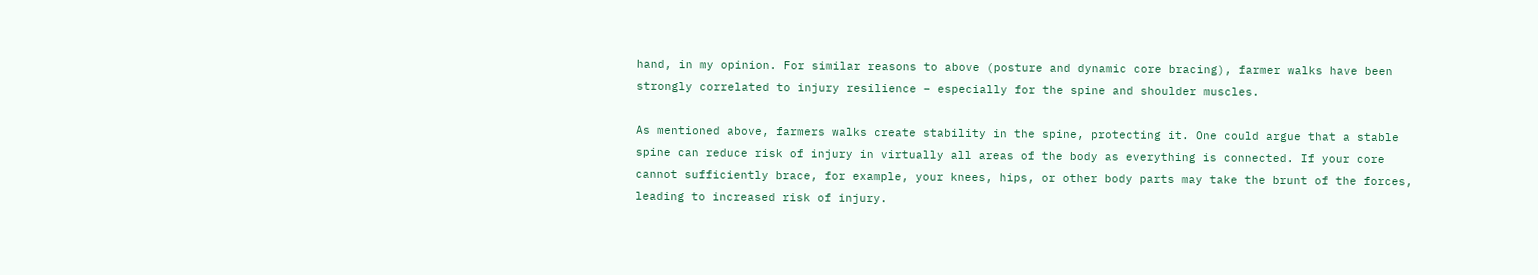hand, in my opinion. For similar reasons to above (posture and dynamic core bracing), farmer walks have been strongly correlated to injury resilience – especially for the spine and shoulder muscles.

As mentioned above, farmers walks create stability in the spine, protecting it. One could argue that a stable spine can reduce risk of injury in virtually all areas of the body as everything is connected. If your core cannot sufficiently brace, for example, your knees, hips, or other body parts may take the brunt of the forces, leading to increased risk of injury.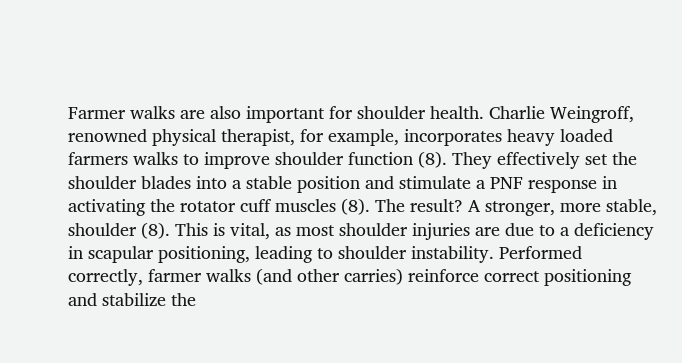Farmer walks are also important for shoulder health. Charlie Weingroff, renowned physical therapist, for example, incorporates heavy loaded farmers walks to improve shoulder function (8). They effectively set the shoulder blades into a stable position and stimulate a PNF response in activating the rotator cuff muscles (8). The result? A stronger, more stable, shoulder (8). This is vital, as most shoulder injuries are due to a deficiency in scapular positioning, leading to shoulder instability. Performed correctly, farmer walks (and other carries) reinforce correct positioning and stabilize the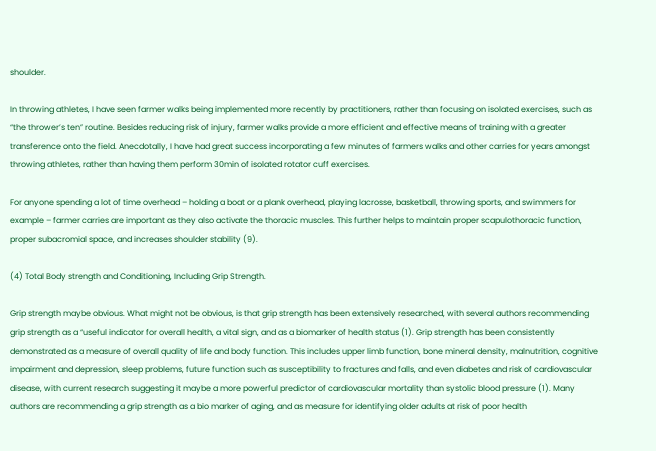shoulder.

In throwing athletes, I have seen farmer walks being implemented more recently by practitioners, rather than focusing on isolated exercises, such as “the thrower’s ten” routine. Besides reducing risk of injury, farmer walks provide a more efficient and effective means of training with a greater transference onto the field. Anecdotally, I have had great success incorporating a few minutes of farmers walks and other carries for years amongst throwing athletes, rather than having them perform 30min of isolated rotator cuff exercises.

For anyone spending a lot of time overhead – holding a boat or a plank overhead, playing lacrosse, basketball, throwing sports, and swimmers for example – farmer carries are important as they also activate the thoracic muscles. This further helps to maintain proper scapulothoracic function, proper subacromial space, and increases shoulder stability (9).

(4) Total Body strength and Conditioning, Including Grip Strength.

Grip strength maybe obvious. What might not be obvious, is that grip strength has been extensively researched, with several authors recommending grip strength as a “useful indicator for overall health, a vital sign, and as a biomarker of health status (1). Grip strength has been consistently demonstrated as a measure of overall quality of life and body function. This includes upper limb function, bone mineral density, malnutrition, cognitive impairment and depression, sleep problems, future function such as susceptibility to fractures and falls, and even diabetes and risk of cardiovascular disease, with current research suggesting it maybe a more powerful predictor of cardiovascular mortality than systolic blood pressure (1). Many authors are recommending a grip strength as a bio marker of aging, and as measure for identifying older adults at risk of poor health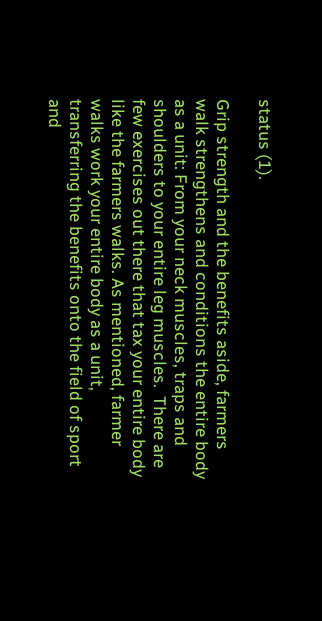status (1).

Grip strength and the benefits aside, farmers walk strengthens and conditions the entire body as a unit: From your neck muscles, traps and shoulders to your entire leg muscles.  There are few exercises out there that tax your entire body like the farmers walks. As mentioned, farmer walks work your entire body as a unit, transferring the benefits onto the field of sport and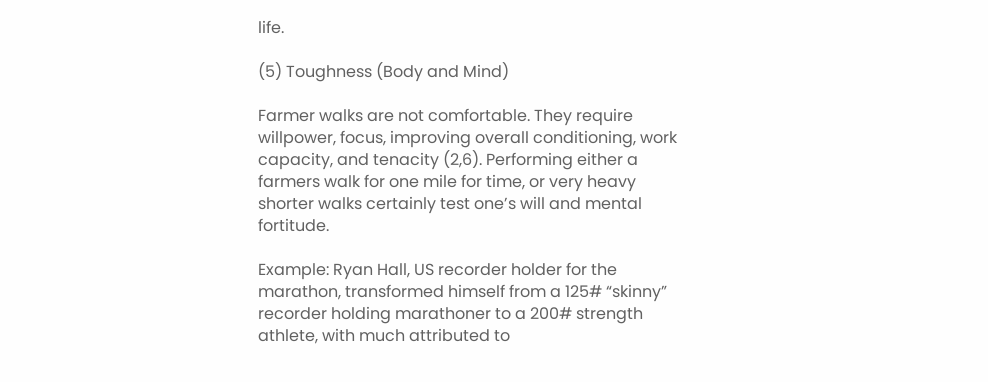life.

(5) Toughness (Body and Mind)

Farmer walks are not comfortable. They require willpower, focus, improving overall conditioning, work capacity, and tenacity (2,6). Performing either a farmers walk for one mile for time, or very heavy shorter walks certainly test one’s will and mental fortitude.

Example: Ryan Hall, US recorder holder for the marathon, transformed himself from a 125# “skinny” recorder holding marathoner to a 200# strength athlete, with much attributed to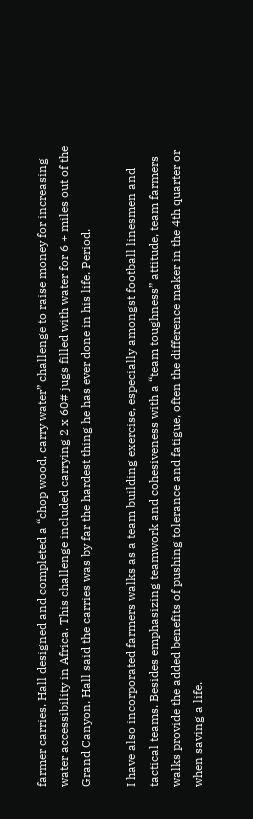farmer carries. Hall designed and completed a “chop wood, carry water” challenge to raise money for increasing water accessibility in Africa. This challenge included carrying 2 x 60# jugs filled with water for 6 + miles out of the Grand Canyon. Hall said the carries was by far the hardest thing he has ever done in his life. Period.

I have also incorporated farmers walks as a team building exercise, especially amongst football linesmen and tactical teams. Besides emphasizing teamwork and cohesiveness with a “team toughness” attitude, team farmers walks provide the added benefits of pushing tolerance and fatigue, often the difference maker in the 4th quarter or when saving a life.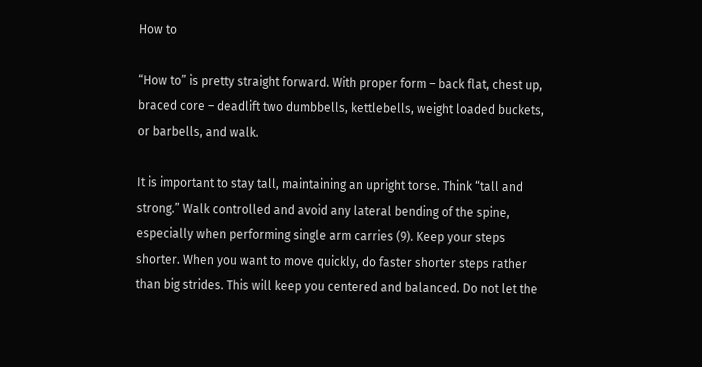How to

“How to” is pretty straight forward. With proper form – back flat, chest up, braced core – deadlift two dumbbells, kettlebells, weight loaded buckets, or barbells, and walk.

It is important to stay tall, maintaining an upright torse. Think “tall and strong.” Walk controlled and avoid any lateral bending of the spine, especially when performing single arm carries (9). Keep your steps shorter. When you want to move quickly, do faster shorter steps rather than big strides. This will keep you centered and balanced. Do not let the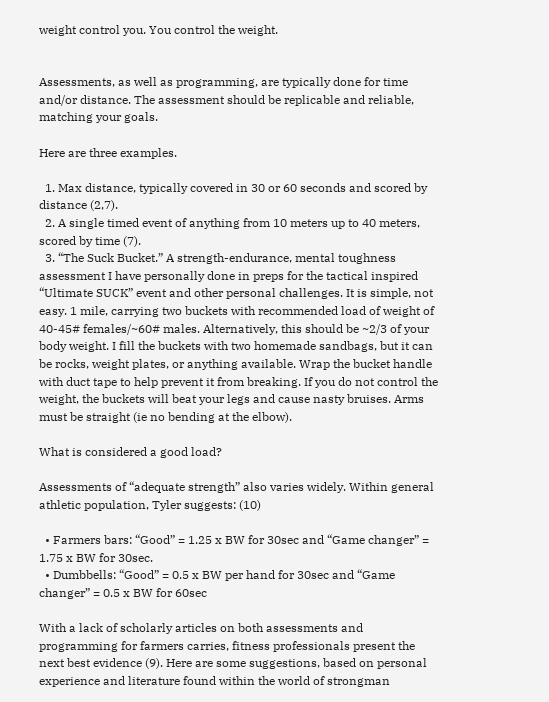weight control you. You control the weight.


Assessments, as well as programming, are typically done for time and/or distance. The assessment should be replicable and reliable, matching your goals.

Here are three examples.

  1. Max distance, typically covered in 30 or 60 seconds and scored by distance (2,7).
  2. A single timed event of anything from 10 meters up to 40 meters, scored by time (7).
  3. “The Suck Bucket.” A strength-endurance, mental toughness assessment I have personally done in preps for the tactical inspired “Ultimate SUCK” event and other personal challenges. It is simple, not easy. 1 mile, carrying two buckets with recommended load of weight of 40-45# females/~60# males. Alternatively, this should be ~2/3 of your body weight. I fill the buckets with two homemade sandbags, but it can be rocks, weight plates, or anything available. Wrap the bucket handle with duct tape to help prevent it from breaking. If you do not control the weight, the buckets will beat your legs and cause nasty bruises. Arms must be straight (ie no bending at the elbow).

What is considered a good load?

Assessments of “adequate strength” also varies widely. Within general athletic population, Tyler suggests: (10)

  • Farmers bars: “Good” = 1.25 x BW for 30sec and “Game changer” = 1.75 x BW for 30sec.
  • Dumbbells: “Good” = 0.5 x BW per hand for 30sec and “Game changer” = 0.5 x BW for 60sec

With a lack of scholarly articles on both assessments and programming for farmers carries, fitness professionals present the next best evidence (9). Here are some suggestions, based on personal experience and literature found within the world of strongman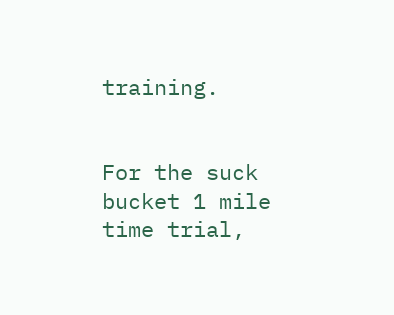training.


For the suck bucket 1 mile time trial,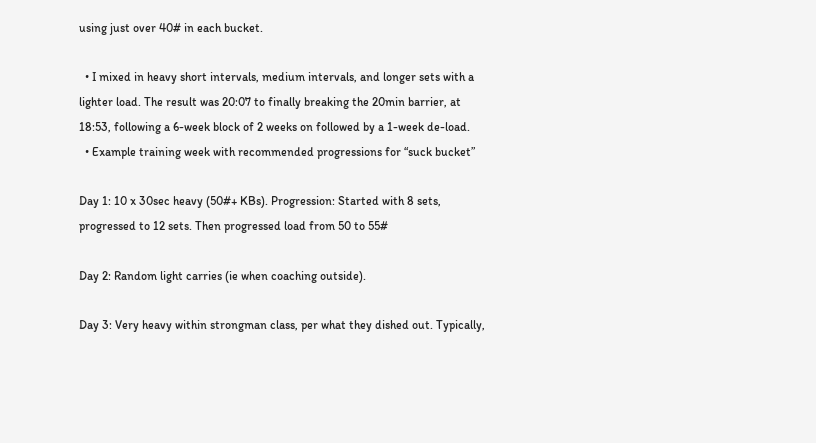using just over 40# in each bucket.

  • I mixed in heavy short intervals, medium intervals, and longer sets with a lighter load. The result was 20:07 to finally breaking the 20min barrier, at 18:53, following a 6-week block of 2 weeks on followed by a 1-week de-load.
  • Example training week with recommended progressions for “suck bucket”

Day 1: 10 x 30sec heavy (50#+ KBs). Progression: Started with 8 sets, progressed to 12 sets. Then progressed load from 50 to 55#

Day 2: Random light carries (ie when coaching outside).

Day 3: Very heavy within strongman class, per what they dished out. Typically,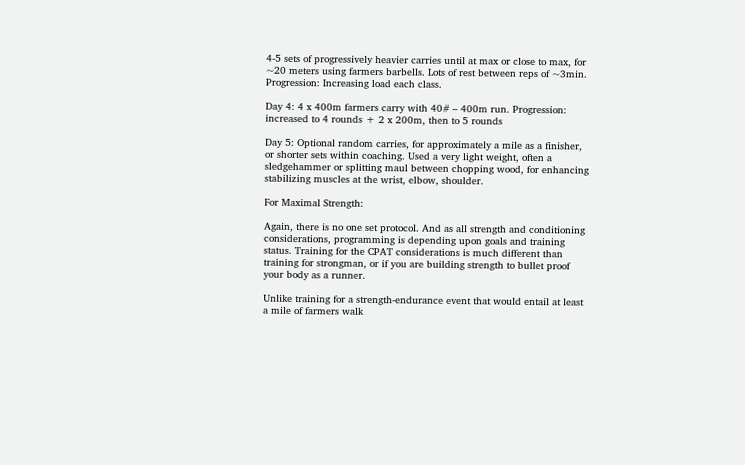4-5 sets of progressively heavier carries until at max or close to max, for ~20 meters using farmers barbells. Lots of rest between reps of ~3min. Progression: Increasing load each class.

Day 4: 4 x 400m farmers carry with 40# – 400m run. Progression: increased to 4 rounds + 2 x 200m, then to 5 rounds

Day 5: Optional random carries, for approximately a mile as a finisher, or shorter sets within coaching. Used a very light weight, often a sledgehammer or splitting maul between chopping wood, for enhancing stabilizing muscles at the wrist, elbow, shoulder.

For Maximal Strength:

Again, there is no one set protocol. And as all strength and conditioning considerations, programming is depending upon goals and training status. Training for the CPAT considerations is much different than training for strongman, or if you are building strength to bullet proof your body as a runner.

Unlike training for a strength-endurance event that would entail at least a mile of farmers walk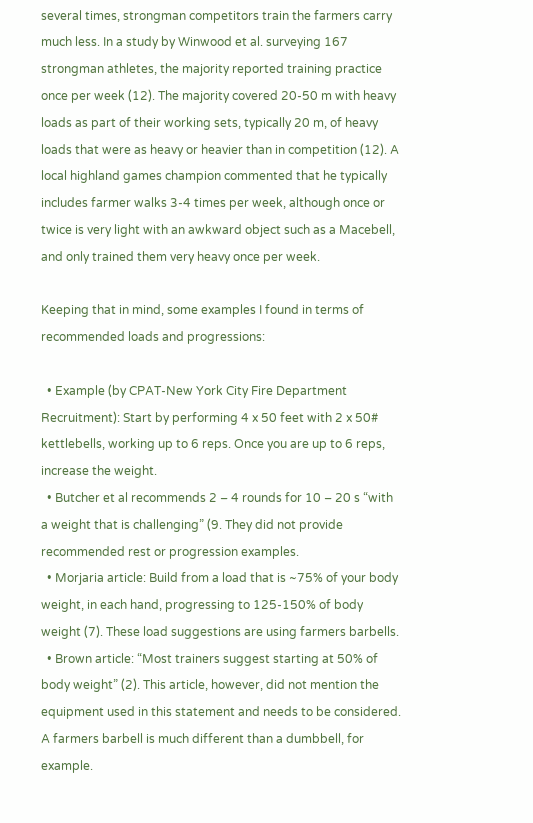several times, strongman competitors train the farmers carry much less. In a study by Winwood et al. surveying 167 strongman athletes, the majority reported training practice once per week (12). The majority covered 20-50 m with heavy loads as part of their working sets, typically 20 m, of heavy loads that were as heavy or heavier than in competition (12). A local highland games champion commented that he typically includes farmer walks 3-4 times per week, although once or twice is very light with an awkward object such as a Macebell, and only trained them very heavy once per week.

Keeping that in mind, some examples I found in terms of recommended loads and progressions:

  • Example (by CPAT-New York City Fire Department Recruitment): Start by performing 4 x 50 feet with 2 x 50# kettlebells, working up to 6 reps. Once you are up to 6 reps, increase the weight.
  • Butcher et al recommends 2 – 4 rounds for 10 – 20 s “with a weight that is challenging” (9. They did not provide recommended rest or progression examples.
  • Morjaria article: Build from a load that is ~75% of your body weight, in each hand, progressing to 125-150% of body weight (7). These load suggestions are using farmers barbells.
  • Brown article: “Most trainers suggest starting at 50% of body weight” (2). This article, however, did not mention the equipment used in this statement and needs to be considered. A farmers barbell is much different than a dumbbell, for example.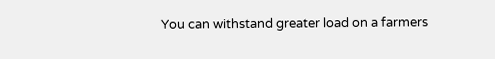You can withstand greater load on a farmers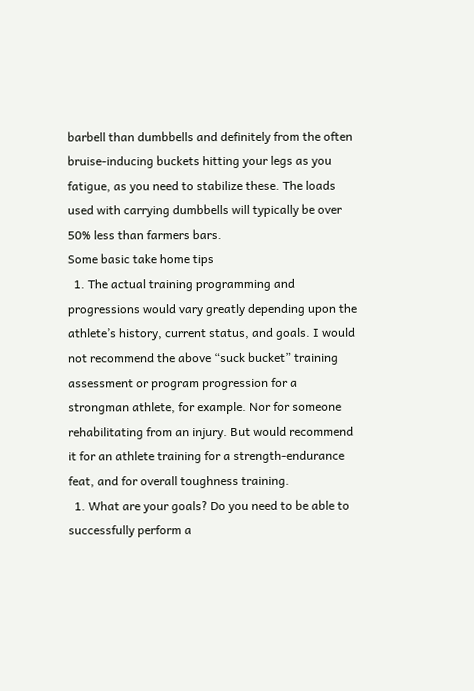barbell than dumbbells and definitely from the often bruise-inducing buckets hitting your legs as you fatigue, as you need to stabilize these. The loads used with carrying dumbbells will typically be over 50% less than farmers bars.
Some basic take home tips
  1. The actual training programming and progressions would vary greatly depending upon the athlete’s history, current status, and goals. I would not recommend the above “suck bucket” training assessment or program progression for a strongman athlete, for example. Nor for someone rehabilitating from an injury. But would recommend it for an athlete training for a strength-endurance feat, and for overall toughness training.
  1. What are your goals? Do you need to be able to successfully perform a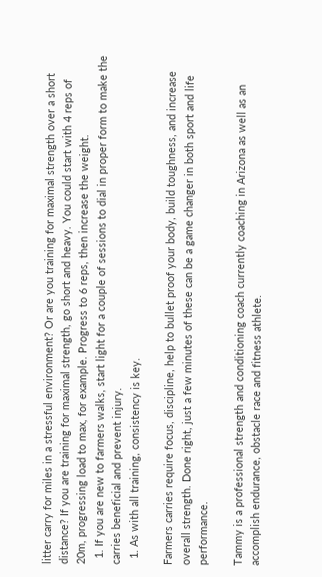litter carry for miles in a stressful environment? Or are you training for maximal strength over a short distance? If you are training for maximal strength, go short and heavy. You could start with 4 reps of 20m, progressing load to max, for example. Progress to 6 reps, then increase the weight.
  1. If you are new to farmers walks, start light for a couple of sessions to dial in proper form to make the carries beneficial and prevent injury.
  1. As with all training, consistency is key.

Farmers carries require focus, discipline, help to bullet proof your body, build toughness, and increase overall strength. Done right, just a few minutes of these can be a game changer in both sport and life performance.

Tammy is a professional strength and conditioning coach currently coaching in Arizona as well as an accomplish endurance, obstacle race and fitness athlete.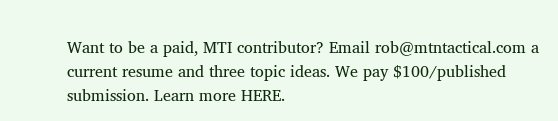Want to be a paid, MTI contributor? Email rob@mtntactical.com a current resume and three topic ideas. We pay $100/published submission. Learn more HERE.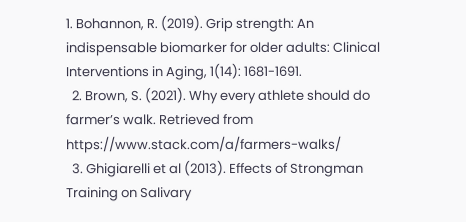1. Bohannon, R. (2019). Grip strength: An indispensable biomarker for older adults: Clinical Interventions in Aging, 1(14): 1681-1691.
  2. Brown, S. (2021). Why every athlete should do farmer’s walk. Retrieved from https://www.stack.com/a/farmers-walks/
  3. Ghigiarelli et al (2013). Effects of Strongman Training on Salivary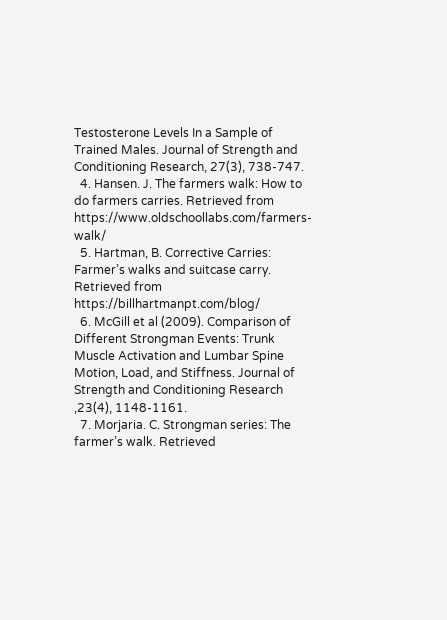Testosterone Levels In a Sample of Trained Males. Journal of Strength and Conditioning Research, 27(3), 738-747.
  4. Hansen. J. The farmers walk: How to do farmers carries. Retrieved from https://www.oldschoollabs.com/farmers-walk/
  5. Hartman, B. Corrective Carries: Farmer’s walks and suitcase carry. Retrieved from https://billhartmanpt.com/blog/
  6. McGill et al (2009). Comparison of Different Strongman Events: Trunk Muscle Activation and Lumbar Spine Motion, Load, and Stiffness. Journal of Strength and Conditioning Research ,23(4), 1148-1161.
  7. Morjaria. C. Strongman series: The farmer’s walk. Retrieved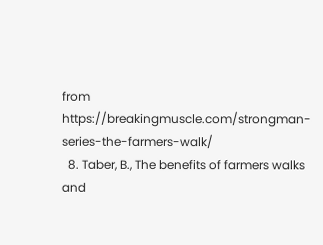from https://breakingmuscle.com/strongman-series-the-farmers-walk/
  8. Taber, B., The benefits of farmers walks and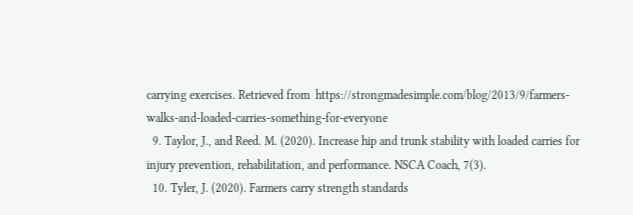carrying exercises. Retrieved from  https://strongmadesimple.com/blog/2013/9/farmers-walks-and-loaded-carries-something-for-everyone
  9. Taylor, J., and Reed. M. (2020). Increase hip and trunk stability with loaded carries for injury prevention, rehabilitation, and performance. NSCA Coach, 7(3).
  10. Tyler, J. (2020). Farmers carry strength standards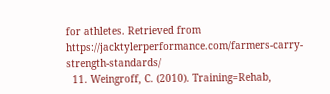for athletes. Retrieved from https://jacktylerperformance.com/farmers-carry-strength-standards/
  11. Weingroff, C. (2010). Training=Rehab,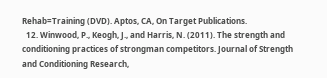Rehab=Training (DVD). Aptos, CA, On Target Publications.
  12. Winwood, P., Keogh, J., and Harris, N. (2011). The strength and conditioning practices of strongman competitors. Journal of Strength and Conditioning Research,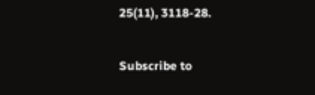25(11), 3118-28.

Subscribe to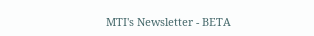MTI's Newsletter - BETA